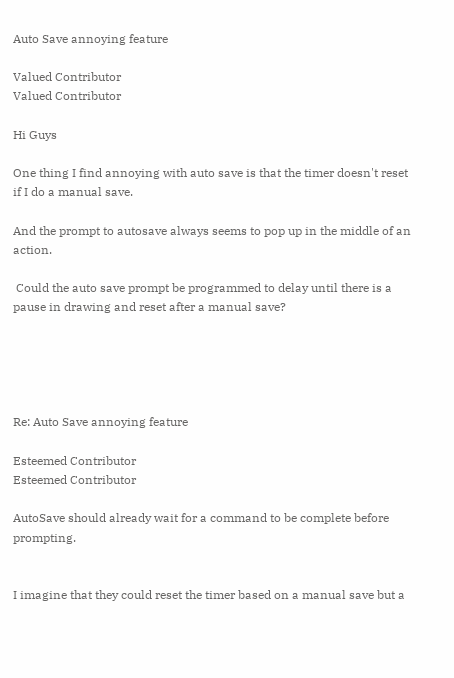Auto Save annoying feature

Valued Contributor
Valued Contributor

Hi Guys

One thing I find annoying with auto save is that the timer doesn't reset if I do a manual save.

And the prompt to autosave always seems to pop up in the middle of an action.

 Could the auto save prompt be programmed to delay until there is a pause in drawing and reset after a manual save?





Re: Auto Save annoying feature

Esteemed Contributor
Esteemed Contributor

AutoSave should already wait for a command to be complete before prompting.


I imagine that they could reset the timer based on a manual save but a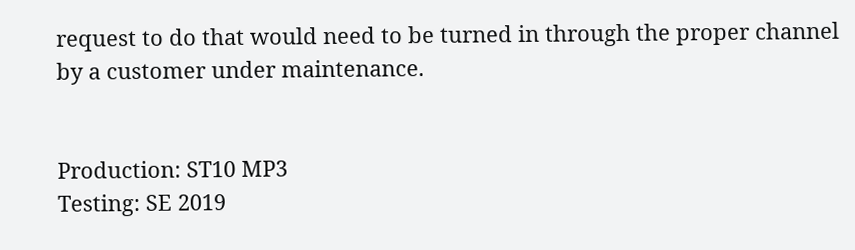request to do that would need to be turned in through the proper channel by a customer under maintenance.


Production: ST10 MP3
Testing: SE 2019